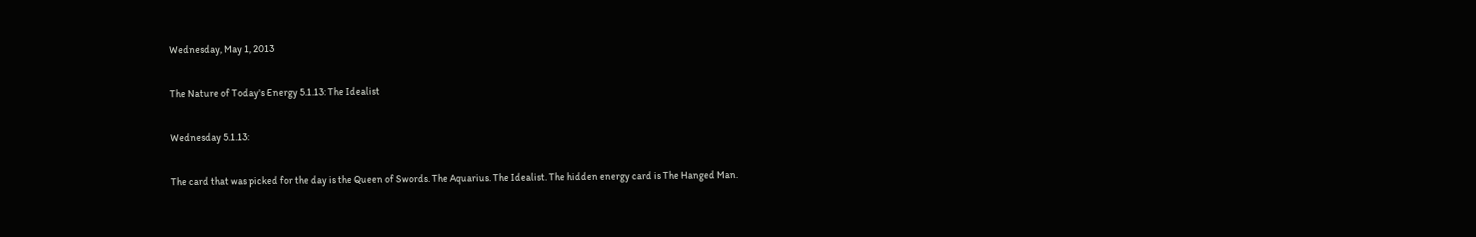Wednesday, May 1, 2013

The Nature of Today's Energy 5.1.13: The Idealist

Wednesday 5.1.13:

The card that was picked for the day is the Queen of Swords. The Aquarius. The Idealist. The hidden energy card is The Hanged Man.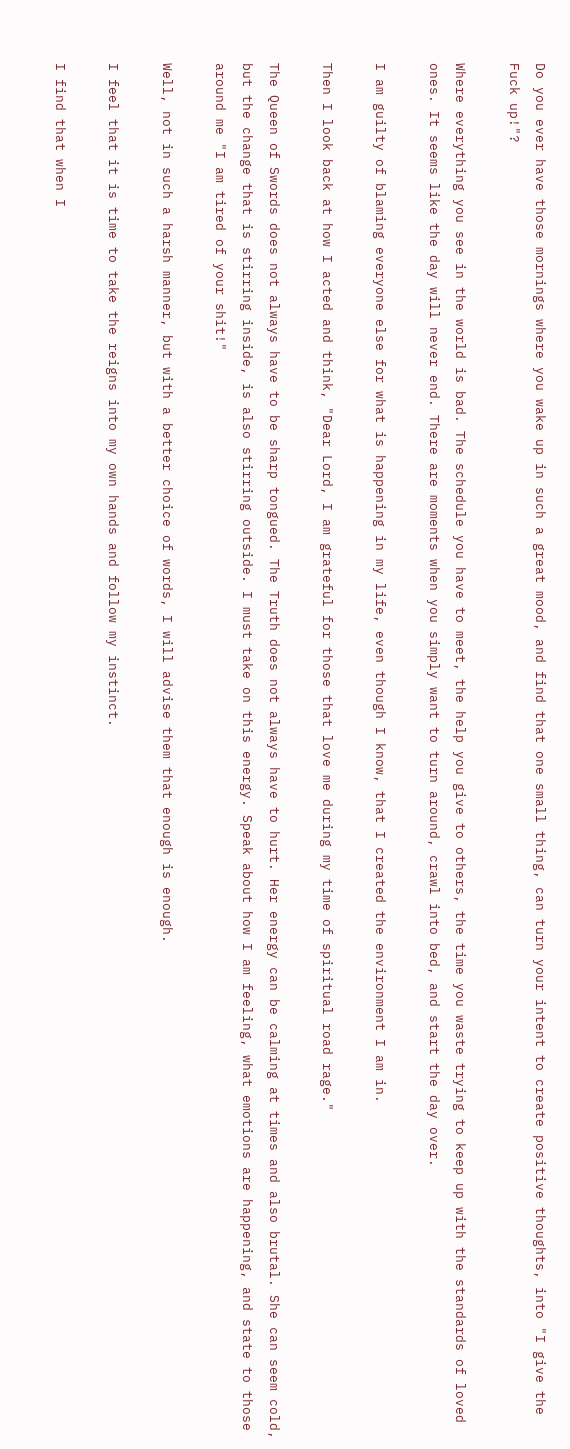Do you ever have those mornings where you wake up in such a great mood, and find that one small thing, can turn your intent to create positive thoughts, into "I give the Fuck up!"?

Where everything you see in the world is bad. The schedule you have to meet, the help you give to others, the time you waste trying to keep up with the standards of loved ones. It seems like the day will never end. There are moments when you simply want to turn around, crawl into bed, and start the day over.

I am guilty of blaming everyone else for what is happening in my life, even though I know, that I created the environment I am in.

Then I look back at how I acted and think, "Dear Lord, I am grateful for those that love me during my time of spiritual road rage."

The Queen of Swords does not always have to be sharp tongued. The Truth does not always have to hurt. Her energy can be calming at times and also brutal. She can seem cold, but the change that is stirring inside, is also stirring outside. I must take on this energy. Speak about how I am feeling, what emotions are happening, and state to those around me "I am tired of your shit!"

Well, not in such a harsh manner, but with a better choice of words, I will advise them that enough is enough.

I feel that it is time to take the reigns into my own hands and follow my instinct.

I find that when I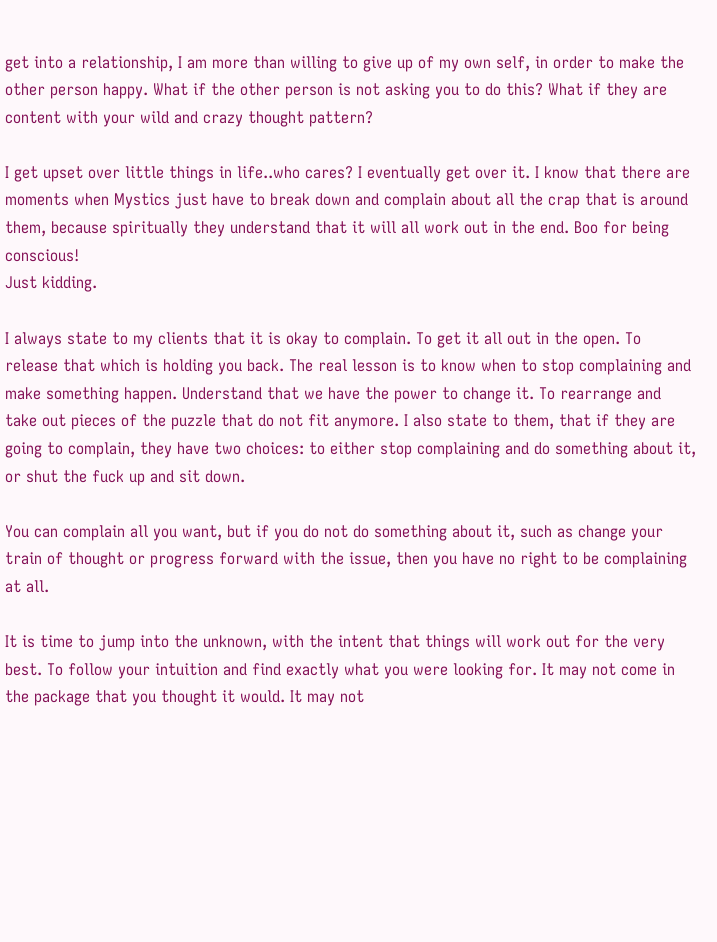get into a relationship, I am more than willing to give up of my own self, in order to make the other person happy. What if the other person is not asking you to do this? What if they are content with your wild and crazy thought pattern?

I get upset over little things in life..who cares? I eventually get over it. I know that there are moments when Mystics just have to break down and complain about all the crap that is around them, because spiritually they understand that it will all work out in the end. Boo for being conscious!
Just kidding.

I always state to my clients that it is okay to complain. To get it all out in the open. To release that which is holding you back. The real lesson is to know when to stop complaining and make something happen. Understand that we have the power to change it. To rearrange and take out pieces of the puzzle that do not fit anymore. I also state to them, that if they are going to complain, they have two choices: to either stop complaining and do something about it, or shut the fuck up and sit down.

You can complain all you want, but if you do not do something about it, such as change your train of thought or progress forward with the issue, then you have no right to be complaining at all.

It is time to jump into the unknown, with the intent that things will work out for the very best. To follow your intuition and find exactly what you were looking for. It may not come in the package that you thought it would. It may not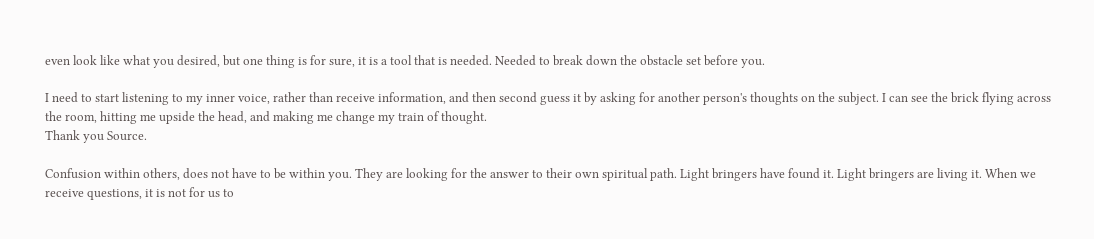even look like what you desired, but one thing is for sure, it is a tool that is needed. Needed to break down the obstacle set before you.

I need to start listening to my inner voice, rather than receive information, and then second guess it by asking for another person's thoughts on the subject. I can see the brick flying across the room, hitting me upside the head, and making me change my train of thought.
Thank you Source.

Confusion within others, does not have to be within you. They are looking for the answer to their own spiritual path. Light bringers have found it. Light bringers are living it. When we receive questions, it is not for us to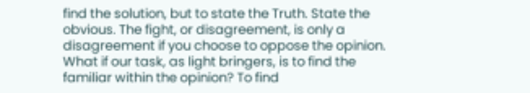find the solution, but to state the Truth. State the obvious. The fight, or disagreement, is only a disagreement if you choose to oppose the opinion. What if our task, as light bringers, is to find the familiar within the opinion? To find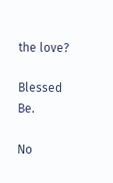the love?

Blessed Be.

No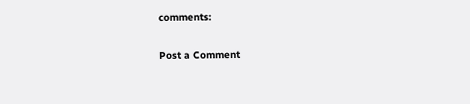comments:

Post a Comment